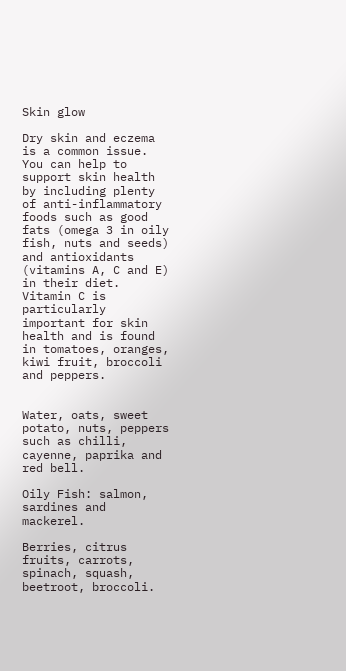Skin glow

Dry skin and eczema is a common issue. You can help to support skin health by including plenty of anti-inflammatory foods such as good fats (omega 3 in oily fish, nuts and seeds) and antioxidants (vitamins A, C and E) in their diet. Vitamin C is particularly important for skin health and is found in tomatoes, oranges, kiwi fruit, broccoli and peppers.


Water, oats, sweet potato, nuts, peppers such as chilli, cayenne, paprika and red bell.

Oily Fish: salmon, sardines and mackerel.

Berries, citrus fruits, carrots, spinach, squash, beetroot, broccoli.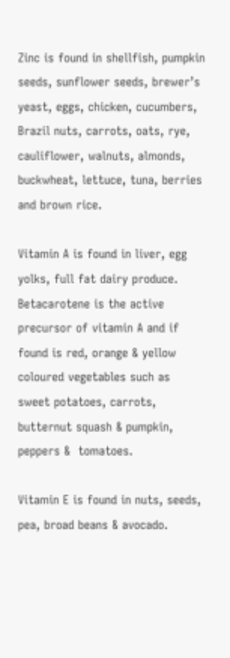Zinc is found in shellfish, pumpkin seeds, sunflower seeds, brewer’s yeast, eggs, chicken, cucumbers, Brazil nuts, carrots, oats, rye, cauliflower, walnuts, almonds, buckwheat, lettuce, tuna, berries and brown rice.

Vitamin A is found in liver, egg yolks, full fat dairy produce. Betacarotene is the active precursor of vitamin A and if found is red, orange & yellow coloured vegetables such as sweet potatoes, carrots, butternut squash & pumpkin, peppers &  tomatoes.

Vitamin E is found in nuts, seeds, pea, broad beans & avocado.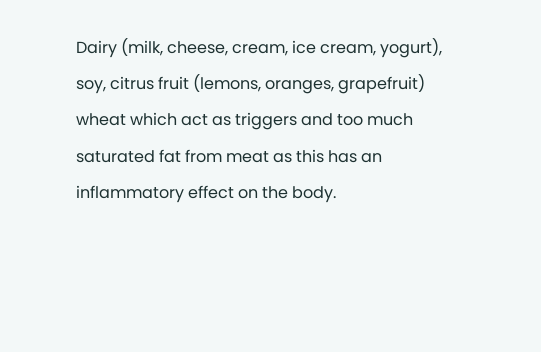Dairy (milk, cheese, cream, ice cream, yogurt), soy, citrus fruit (lemons, oranges, grapefruit) wheat which act as triggers and too much saturated fat from meat as this has an inflammatory effect on the body.